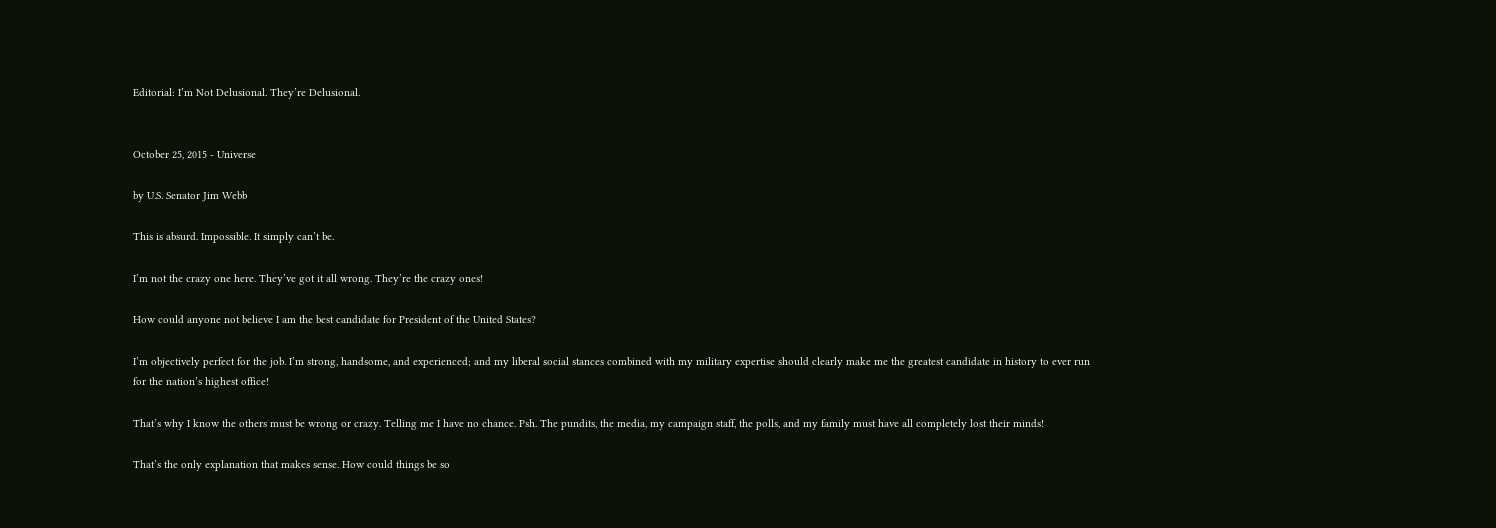Editorial: I’m Not Delusional. They’re Delusional.


October 25, 2015 - Universe

by U.S. Senator Jim Webb

This is absurd. Impossible. It simply can’t be.

I’m not the crazy one here. They’ve got it all wrong. They’re the crazy ones!

How could anyone not believe I am the best candidate for President of the United States?

I’m objectively perfect for the job. I’m strong, handsome, and experienced; and my liberal social stances combined with my military expertise should clearly make me the greatest candidate in history to ever run for the nation’s highest office!

That’s why I know the others must be wrong or crazy. Telling me I have no chance. Psh. The pundits, the media, my campaign staff, the polls, and my family must have all completely lost their minds!

That’s the only explanation that makes sense. How could things be so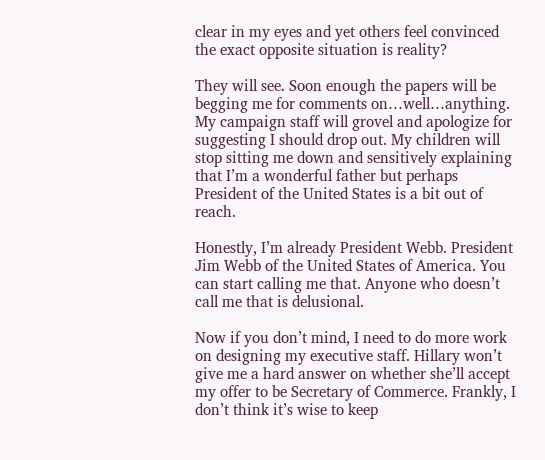clear in my eyes and yet others feel convinced the exact opposite situation is reality?

They will see. Soon enough the papers will be begging me for comments on…well…anything. My campaign staff will grovel and apologize for suggesting I should drop out. My children will stop sitting me down and sensitively explaining that I’m a wonderful father but perhaps President of the United States is a bit out of reach.

Honestly, I’m already President Webb. President Jim Webb of the United States of America. You can start calling me that. Anyone who doesn’t call me that is delusional.

Now if you don’t mind, I need to do more work on designing my executive staff. Hillary won’t give me a hard answer on whether she’ll accept my offer to be Secretary of Commerce. Frankly, I don’t think it’s wise to keep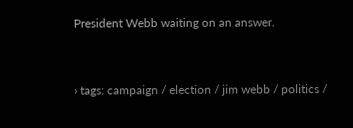President Webb waiting on an answer.



› tags: campaign / election / jim webb / politics /